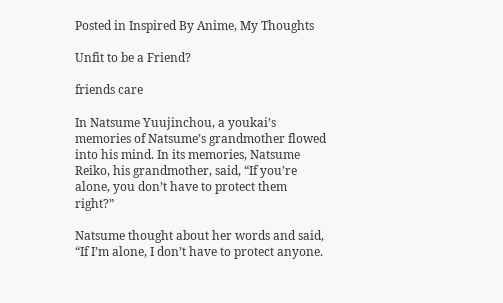Posted in Inspired By Anime, My Thoughts

Unfit to be a Friend?

friends care

In Natsume Yuujinchou, a youkai’s memories of Natsume’s grandmother flowed into his mind. In its memories, Natsume Reiko, his grandmother, said, “If you’re alone, you don’t have to protect them right?”

Natsume thought about her words and said, “If I’m alone, I don’t have to protect anyone.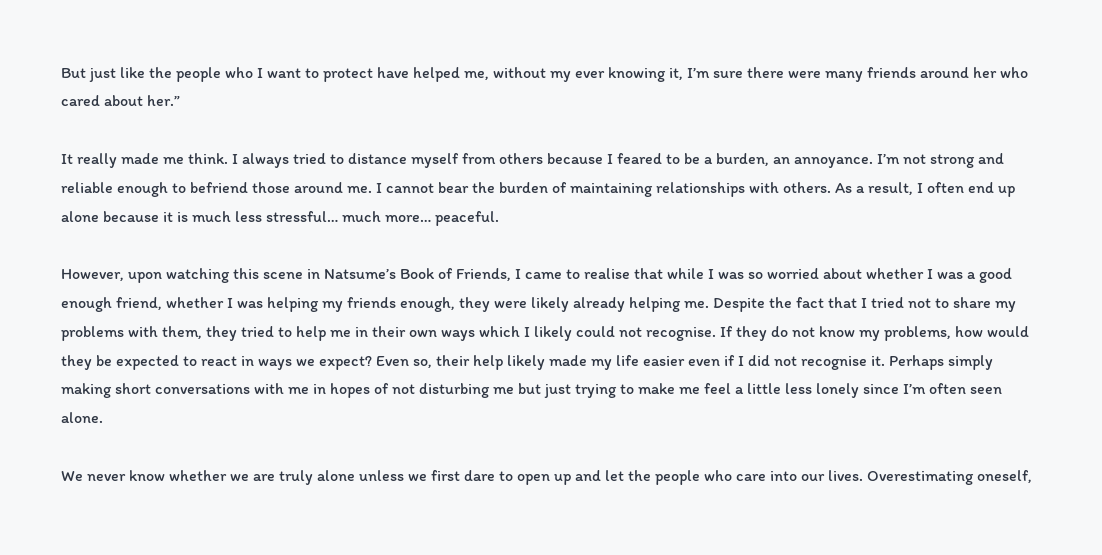But just like the people who I want to protect have helped me, without my ever knowing it, I’m sure there were many friends around her who cared about her.”

It really made me think. I always tried to distance myself from others because I feared to be a burden, an annoyance. I’m not strong and reliable enough to befriend those around me. I cannot bear the burden of maintaining relationships with others. As a result, I often end up alone because it is much less stressful… much more… peaceful.

However, upon watching this scene in Natsume’s Book of Friends, I came to realise that while I was so worried about whether I was a good enough friend, whether I was helping my friends enough, they were likely already helping me. Despite the fact that I tried not to share my problems with them, they tried to help me in their own ways which I likely could not recognise. If they do not know my problems, how would they be expected to react in ways we expect? Even so, their help likely made my life easier even if I did not recognise it. Perhaps simply making short conversations with me in hopes of not disturbing me but just trying to make me feel a little less lonely since I’m often seen alone.

We never know whether we are truly alone unless we first dare to open up and let the people who care into our lives. Overestimating oneself,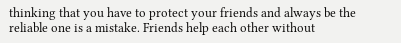thinking that you have to protect your friends and always be the reliable one is a mistake. Friends help each other without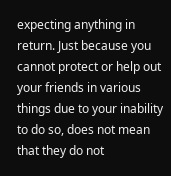expecting anything in return. Just because you cannot protect or help out your friends in various things due to your inability to do so, does not mean that they do not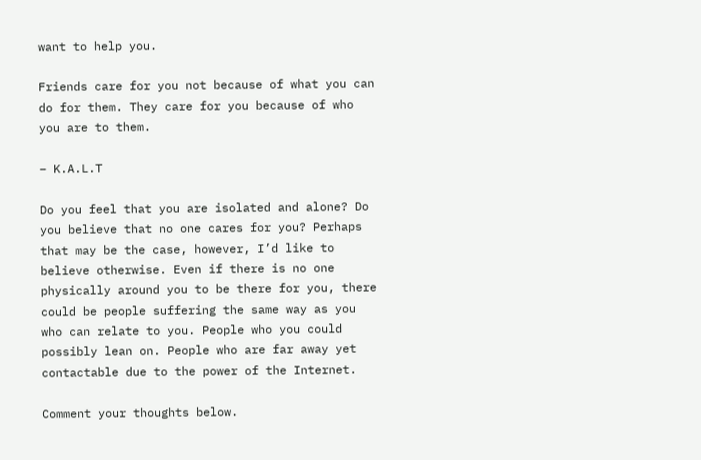want to help you.

Friends care for you not because of what you can do for them. They care for you because of who you are to them.

– K.A.L.T

Do you feel that you are isolated and alone? Do you believe that no one cares for you? Perhaps that may be the case, however, I’d like to believe otherwise. Even if there is no one physically around you to be there for you, there could be people suffering the same way as you who can relate to you. People who you could possibly lean on. People who are far away yet contactable due to the power of the Internet.

Comment your thoughts below.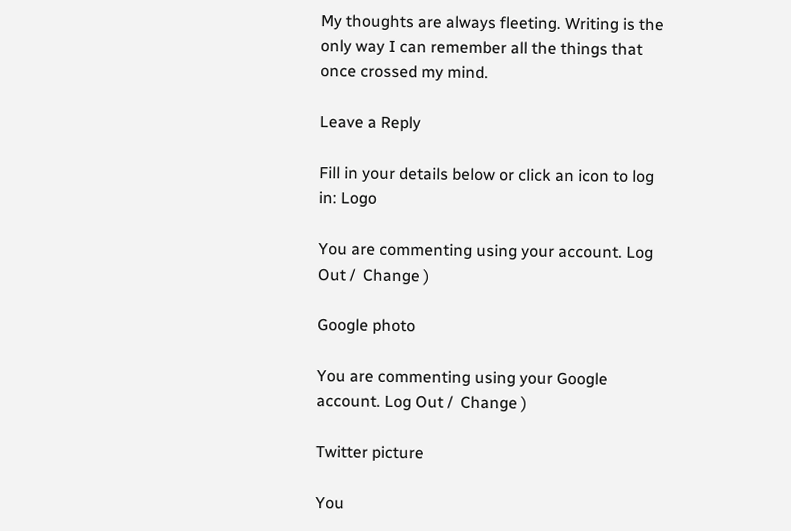My thoughts are always fleeting. Writing is the only way I can remember all the things that once crossed my mind.

Leave a Reply

Fill in your details below or click an icon to log in: Logo

You are commenting using your account. Log Out /  Change )

Google photo

You are commenting using your Google account. Log Out /  Change )

Twitter picture

You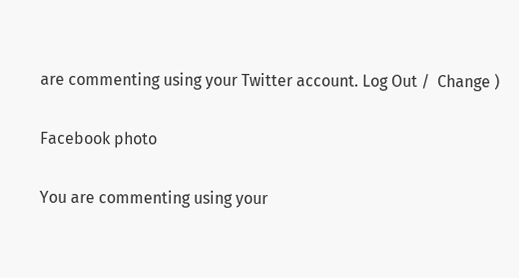are commenting using your Twitter account. Log Out /  Change )

Facebook photo

You are commenting using your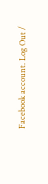Facebook account. Log Out /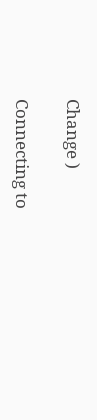Change )

Connecting to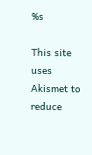%s

This site uses Akismet to reduce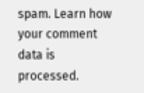spam. Learn how your comment data is processed.